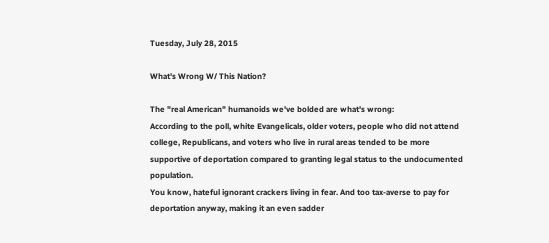Tuesday, July 28, 2015

What's Wrong W/ This Nation?

The "real American" humanoids we've bolded are what's wrong:
According to the poll, white Evangelicals, older voters, people who did not attend college, Republicans, and voters who live in rural areas tended to be more supportive of deportation compared to granting legal status to the undocumented population.
You know, hateful ignorant crackers living in fear. And too tax-averse to pay for deportation anyway, making it an even sadder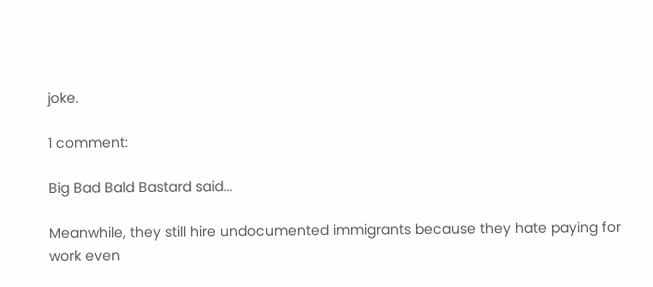joke.

1 comment:

Big Bad Bald Bastard said...

Meanwhile, they still hire undocumented immigrants because they hate paying for work even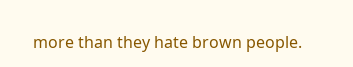more than they hate brown people.